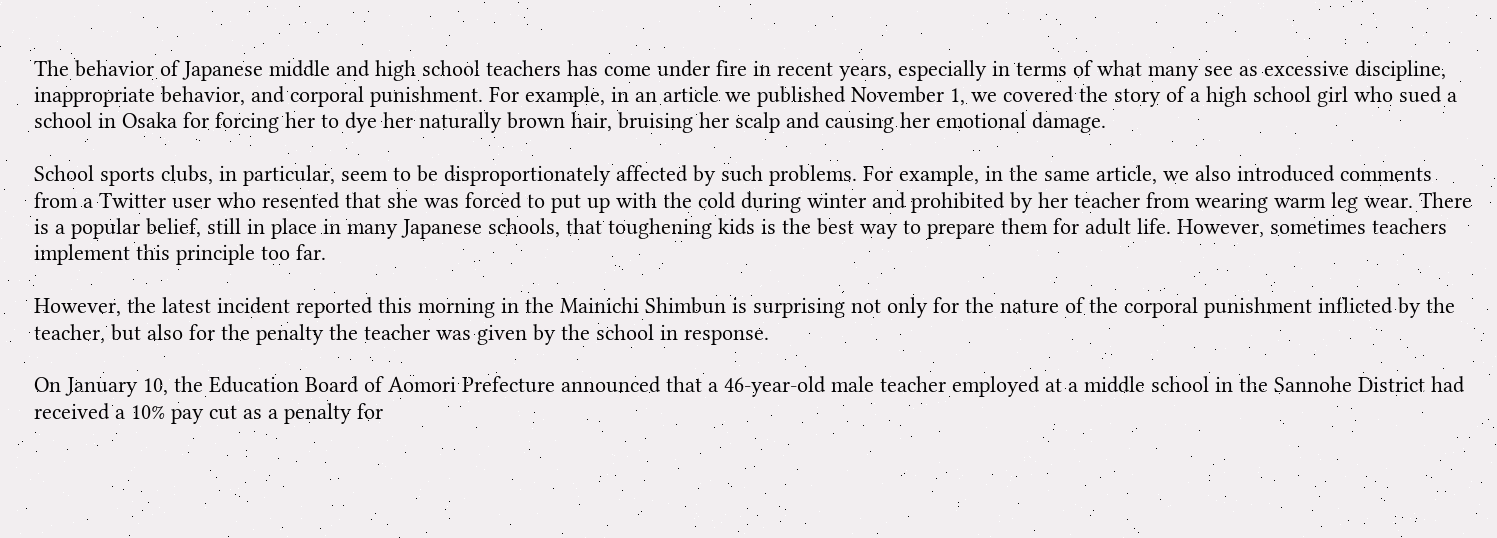The behavior of Japanese middle and high school teachers has come under fire in recent years, especially in terms of what many see as excessive discipline, inappropriate behavior, and corporal punishment. For example, in an article we published November 1, we covered the story of a high school girl who sued a school in Osaka for forcing her to dye her naturally brown hair, bruising her scalp and causing her emotional damage.

School sports clubs, in particular, seem to be disproportionately affected by such problems. For example, in the same article, we also introduced comments from a Twitter user who resented that she was forced to put up with the cold during winter and prohibited by her teacher from wearing warm leg wear. There is a popular belief, still in place in many Japanese schools, that toughening kids is the best way to prepare them for adult life. However, sometimes teachers implement this principle too far.

However, the latest incident reported this morning in the Mainichi Shimbun is surprising not only for the nature of the corporal punishment inflicted by the teacher, but also for the penalty the teacher was given by the school in response.

On January 10, the Education Board of Aomori Prefecture announced that a 46-year-old male teacher employed at a middle school in the Sannohe District had received a 10% pay cut as a penalty for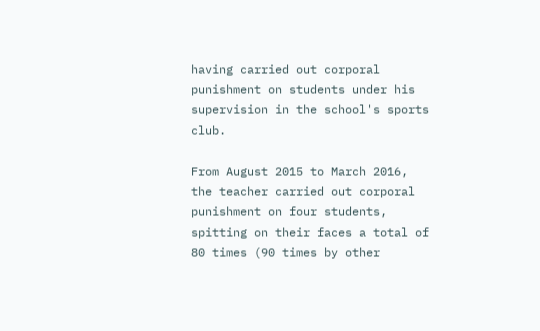having carried out corporal punishment on students under his supervision in the school's sports club.

From August 2015 to March 2016, the teacher carried out corporal punishment on four students, spitting on their faces a total of 80 times (90 times by other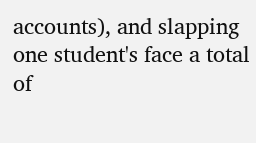accounts), and slapping one student's face a total of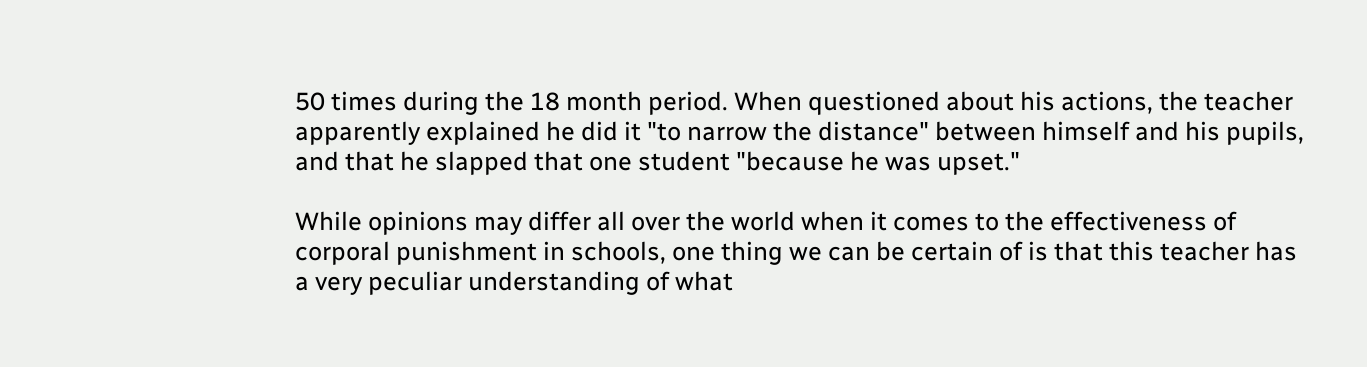50 times during the 18 month period. When questioned about his actions, the teacher apparently explained he did it "to narrow the distance" between himself and his pupils, and that he slapped that one student "because he was upset."

While opinions may differ all over the world when it comes to the effectiveness of corporal punishment in schools, one thing we can be certain of is that this teacher has a very peculiar understanding of what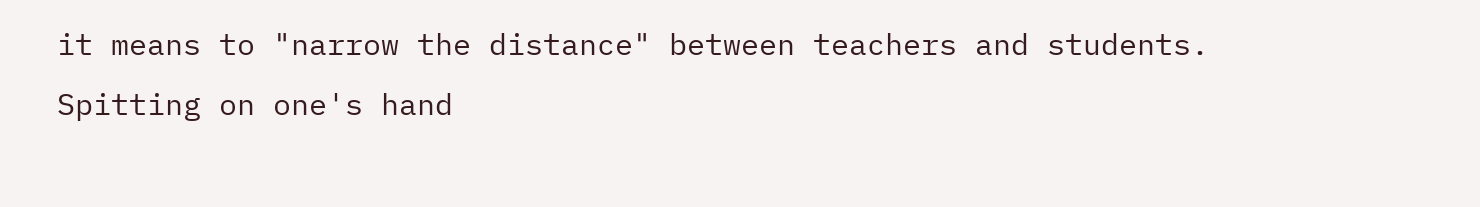it means to "narrow the distance" between teachers and students. Spitting on one's hand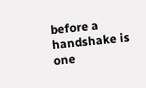before a handshake is one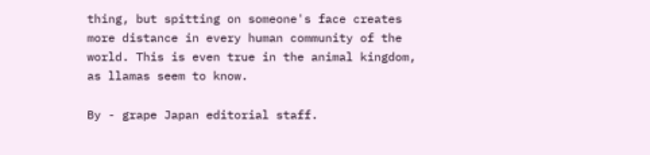thing, but spitting on someone's face creates more distance in every human community of the world. This is even true in the animal kingdom, as llamas seem to know.

By - grape Japan editorial staff.